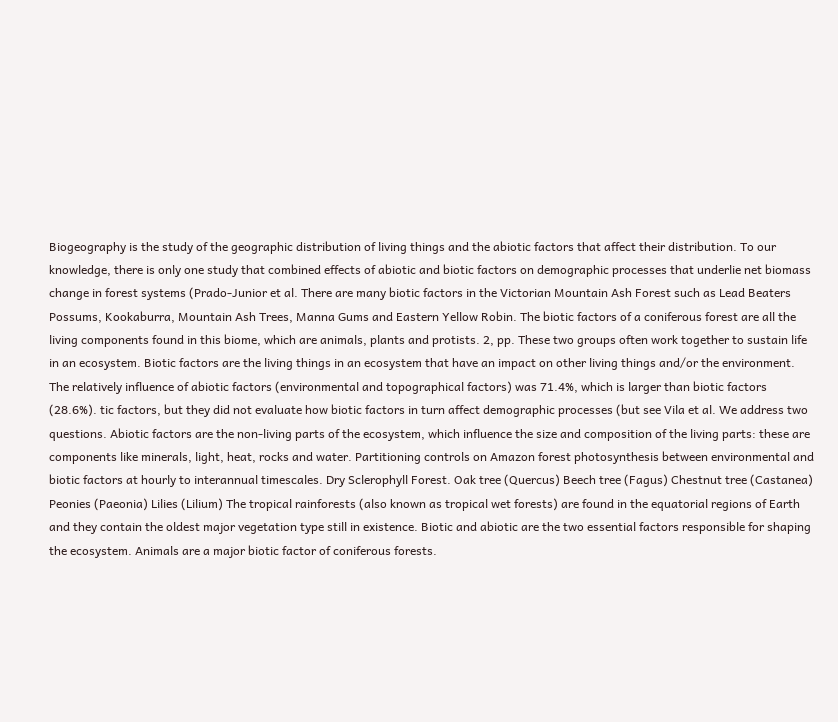Biogeography is the study of the geographic distribution of living things and the abiotic factors that affect their distribution. To our knowledge, there is only one study that combined effects of abiotic and biotic factors on demographic processes that underlie net biomass change in forest systems (Prado-Junior et al. There are many biotic factors in the Victorian Mountain Ash Forest such as Lead Beaters Possums, Kookaburra, Mountain Ash Trees, Manna Gums and Eastern Yellow Robin. The biotic factors of a coniferous forest are all the living components found in this biome, which are animals, plants and protists. 2, pp. These two groups often work together to sustain life in an ecosystem. Biotic factors are the living things in an ecosystem that have an impact on other living things and/or the environment. The relatively influence of abiotic factors (environmental and topographical factors) was 71.4%, which is larger than biotic factors (28.6%). tic factors, but they did not evaluate how biotic factors in turn affect demographic processes (but see Vila et al. We address two questions. Abiotic factors are the non-living parts of the ecosystem, which influence the size and composition of the living parts: these are components like minerals, light, heat, rocks and water. Partitioning controls on Amazon forest photosynthesis between environmental and biotic factors at hourly to interannual timescales. Dry Sclerophyll Forest. Oak tree (Quercus) Beech tree (Fagus) Chestnut tree (Castanea) Peonies (Paeonia) Lilies (Lilium) The tropical rainforests (also known as tropical wet forests) are found in the equatorial regions of Earth and they contain the oldest major vegetation type still in existence. Biotic and abiotic are the two essential factors responsible for shaping the ecosystem. Animals are a major biotic factor of coniferous forests.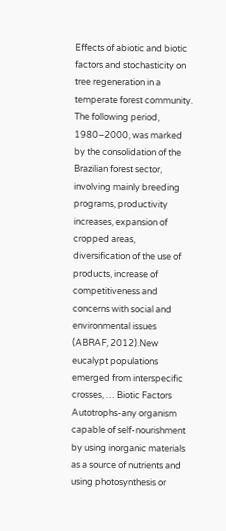Effects of abiotic and biotic factors and stochasticity on tree regeneration in a temperate forest community. The following period, 1980–2000, was marked by the consolidation of the Brazilian forest sector, involving mainly breeding programs, productivity increases, expansion of cropped areas, diversification of the use of products, increase of competitiveness and concerns with social and environmental issues (ABRAF, 2012).New eucalypt populations emerged from interspecific crosses, … Biotic Factors Autotrophs-any organism capable of self-nourishment by using inorganic materials as a source of nutrients and using photosynthesis or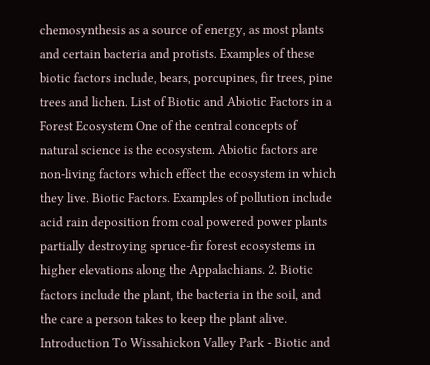chemosynthesis as a source of energy, as most plants and certain bacteria and protists. Examples of these biotic factors include, bears, porcupines, fir trees, pine trees and lichen. List of Biotic and Abiotic Factors in a Forest Ecosystem One of the central concepts of natural science is the ecosystem. Abiotic factors are non-living factors which effect the ecosystem in which they live. Biotic Factors. Examples of pollution include acid rain deposition from coal powered power plants partially destroying spruce-fir forest ecosystems in higher elevations along the Appalachians. 2. Biotic factors include the plant, the bacteria in the soil, and the care a person takes to keep the plant alive. Introduction To Wissahickon Valley Park - Biotic and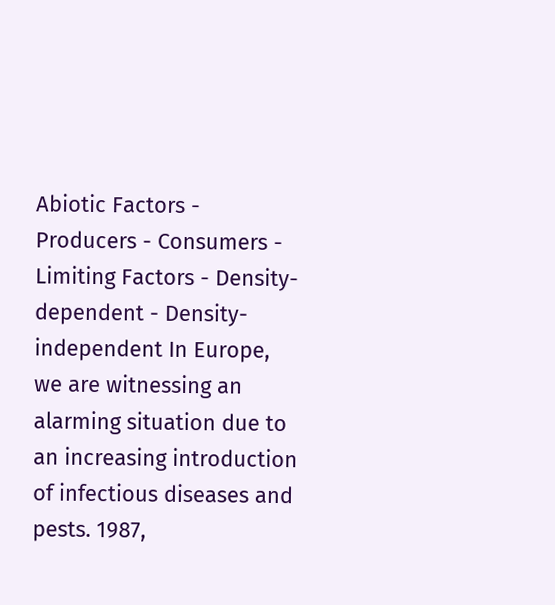Abiotic Factors - Producers - Consumers - Limiting Factors - Density-dependent - Density-independent In Europe, we are witnessing an alarming situation due to an increasing introduction of infectious diseases and pests. 1987,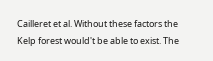Cailleret et al. Without these factors the Kelp forest would't be able to exist. The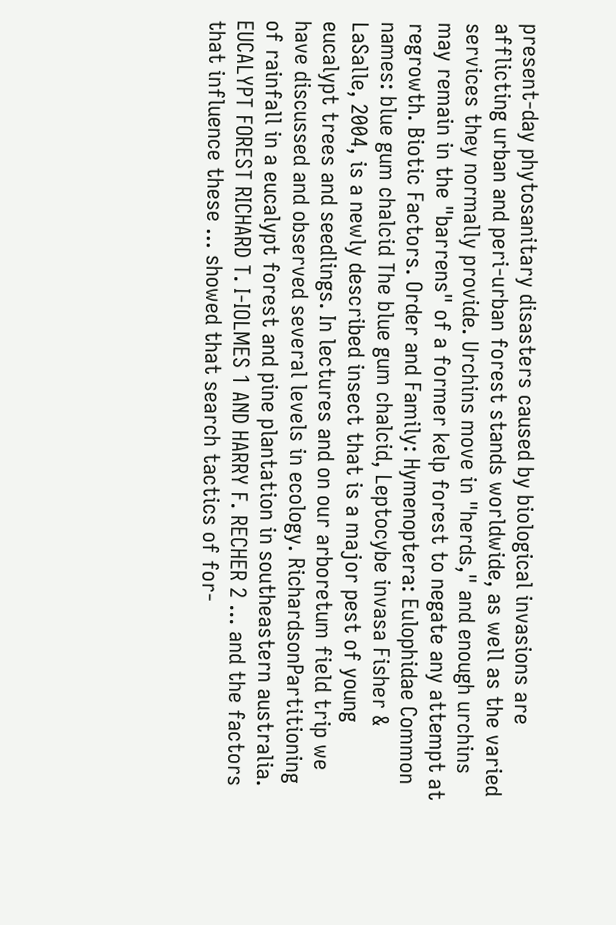present-day phytosanitary disasters caused by biological invasions are afflicting urban and peri-urban forest stands worldwide, as well as the varied services they normally provide. Urchins move in "herds," and enough urchins may remain in the "barrens" of a former kelp forest to negate any attempt at regrowth. Biotic Factors. Order and Family: Hymenoptera: Eulophidae Common names: blue gum chalcid The blue gum chalcid, Leptocybe invasa Fisher & LaSalle, 2004, is a newly described insect that is a major pest of young eucalypt trees and seedlings. In lectures and on our arboretum field trip we have discussed and observed several levels in ecology. RichardsonPartitioning of rainfall in a eucalypt forest and pine plantation in southeastern australia. EUCALYPT FOREST RICHARD T. I-IOLMES 1 AND HARRY F. RECHER 2 ... and the factors that influence these ... showed that search tactics of for-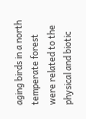aging birds in a north temperate forest were related to the physical and biotic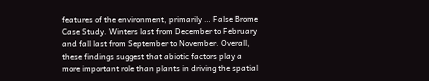features of the environment, primarily … False Brome Case Study. Winters last from December to February and fall last from September to November. Overall, these findings suggest that abiotic factors play a more important role than plants in driving the spatial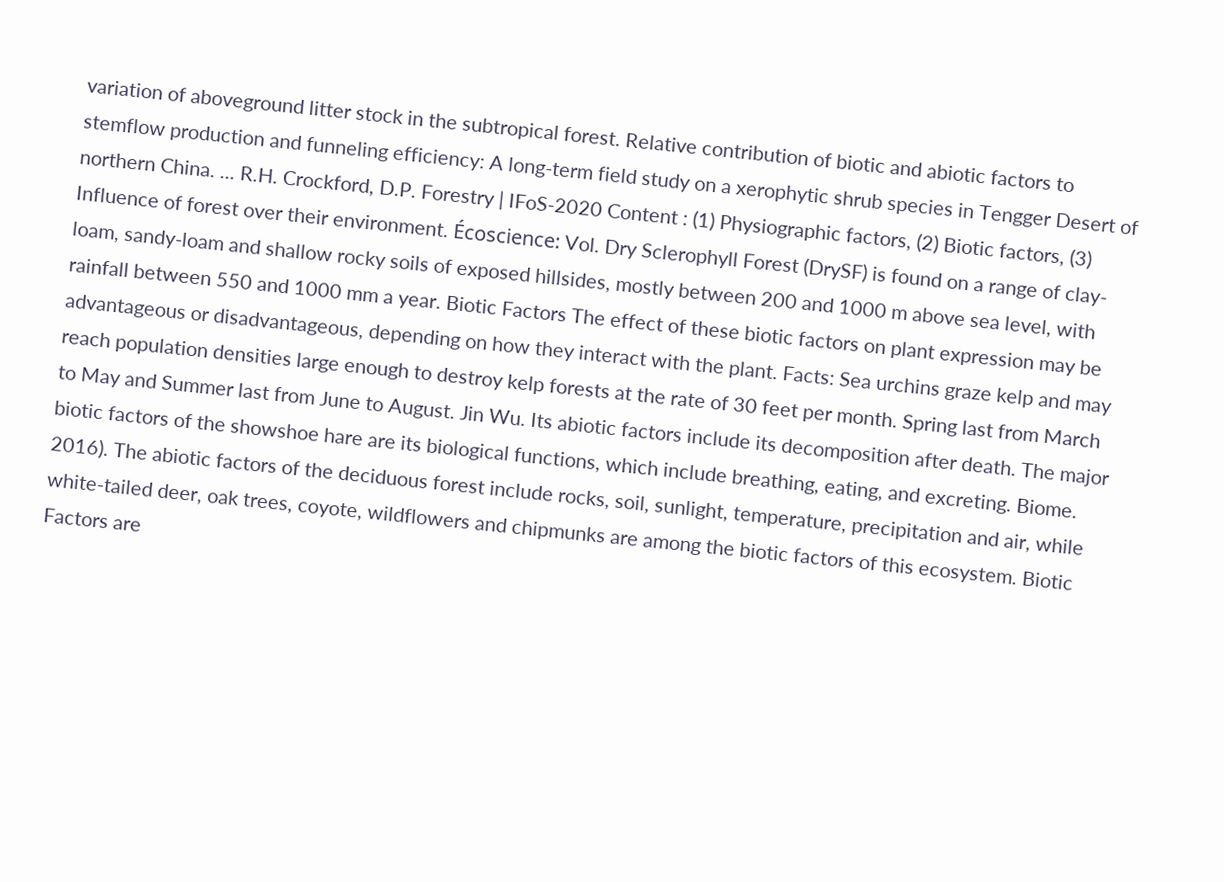variation of aboveground litter stock in the subtropical forest. Relative contribution of biotic and abiotic factors to stemflow production and funneling efficiency: A long-term field study on a xerophytic shrub species in Tengger Desert of northern China. ... R.H. Crockford, D.P. Forestry | IFoS-2020 Content : (1) Physiographic factors, (2) Biotic factors, (3) Influence of forest over their environment. Écoscience: Vol. Dry Sclerophyll Forest (DrySF) is found on a range of clay-loam, sandy-loam and shallow rocky soils of exposed hillsides, mostly between 200 and 1000 m above sea level, with rainfall between 550 and 1000 mm a year. Biotic Factors The effect of these biotic factors on plant expression may be advantageous or disadvantageous, depending on how they interact with the plant. Facts: Sea urchins graze kelp and may reach population densities large enough to destroy kelp forests at the rate of 30 feet per month. Spring last from March to May and Summer last from June to August. Jin Wu. Its abiotic factors include its decomposition after death. The major biotic factors of the showshoe hare are its biological functions, which include breathing, eating, and excreting. Biome. 2016). The abiotic factors of the deciduous forest include rocks, soil, sunlight, temperature, precipitation and air, while white-tailed deer, oak trees, coyote, wildflowers and chipmunks are among the biotic factors of this ecosystem. Biotic Factors are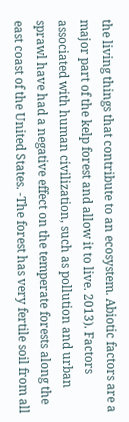the living things that contribute to an ecosystem. Abiotic factors are a major part of the kelp forest and allow it to live. 2013). Factors associated with human civilization, such as pollution and urban sprawl have had a negative effect on the temperate forests along the east coast of the United States. -The forest has very fertile soil from all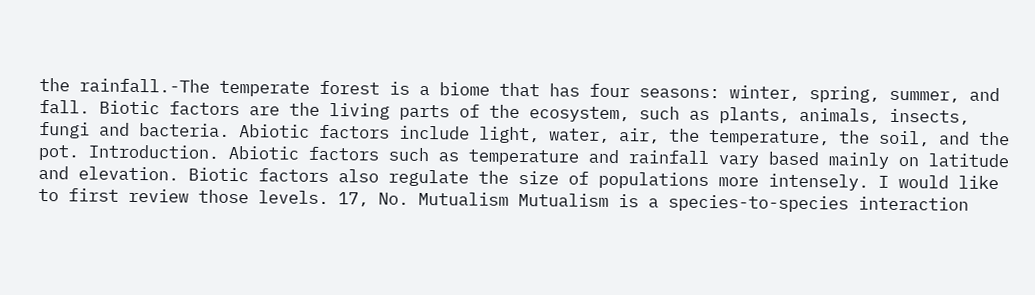the rainfall.-The temperate forest is a biome that has four seasons: winter, spring, summer, and fall. Biotic factors are the living parts of the ecosystem, such as plants, animals, insects, fungi and bacteria. Abiotic factors include light, water, air, the temperature, the soil, and the pot. Introduction. Abiotic factors such as temperature and rainfall vary based mainly on latitude and elevation. Biotic factors also regulate the size of populations more intensely. I would like to first review those levels. 17, No. Mutualism Mutualism is a species-to-species interaction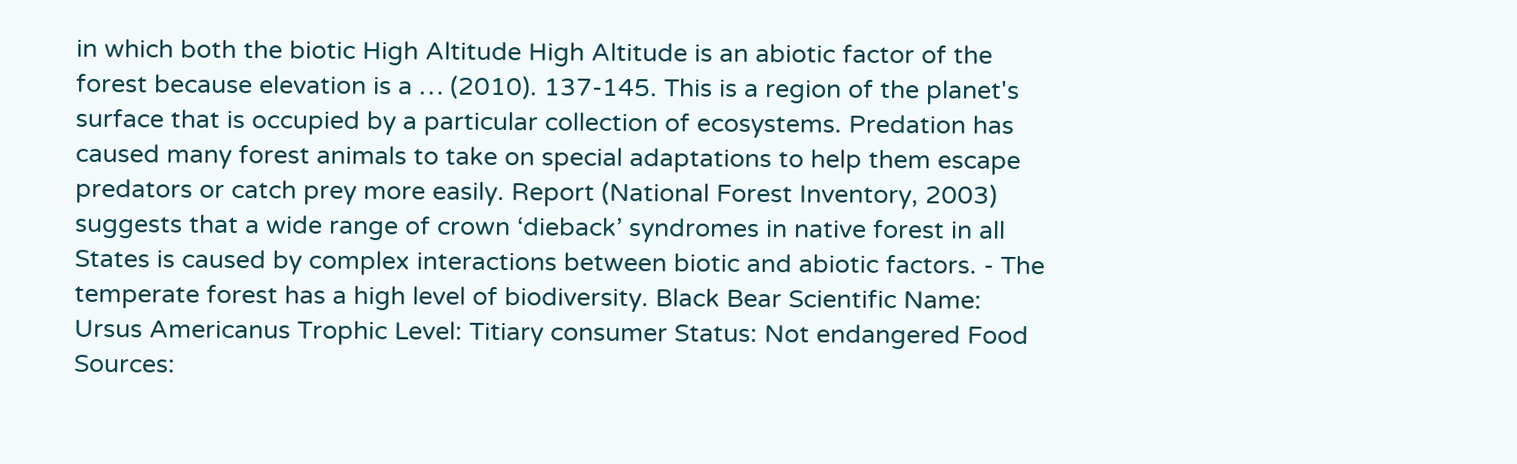in which both the biotic High Altitude High Altitude is an abiotic factor of the forest because elevation is a … (2010). 137-145. This is a region of the planet's surface that is occupied by a particular collection of ecosystems. Predation has caused many forest animals to take on special adaptations to help them escape predators or catch prey more easily. Report (National Forest Inventory, 2003) suggests that a wide range of crown ‘dieback’ syndromes in native forest in all States is caused by complex interactions between biotic and abiotic factors. - The temperate forest has a high level of biodiversity. Black Bear Scientific Name: Ursus Americanus Trophic Level: Titiary consumer Status: Not endangered Food Sources: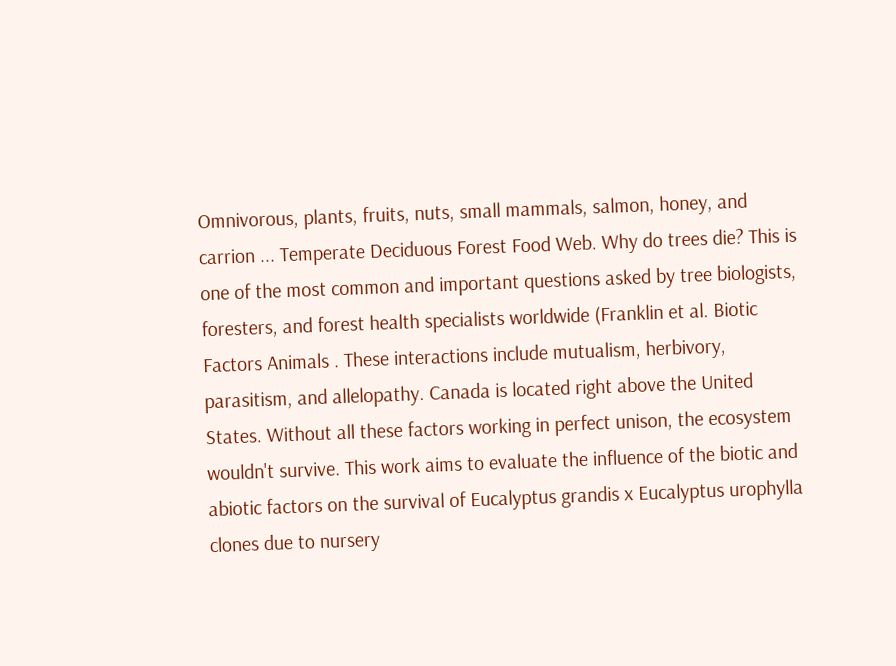Omnivorous, plants, fruits, nuts, small mammals, salmon, honey, and carrion ... Temperate Deciduous Forest Food Web. Why do trees die? This is one of the most common and important questions asked by tree biologists, foresters, and forest health specialists worldwide (Franklin et al. Biotic Factors Animals . These interactions include mutualism, herbivory, parasitism, and allelopathy. Canada is located right above the United States. Without all these factors working in perfect unison, the ecosystem wouldn't survive. This work aims to evaluate the influence of the biotic and abiotic factors on the survival of Eucalyptus grandis x Eucalyptus urophylla clones due to nursery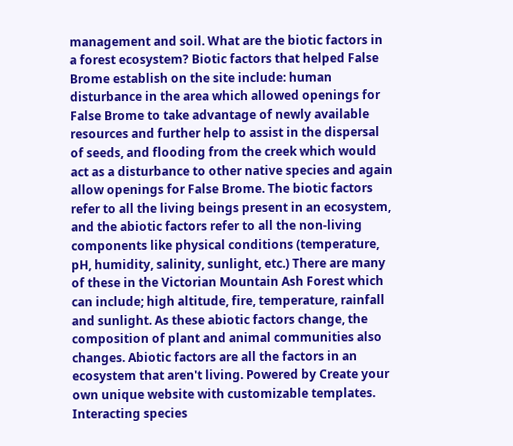management and soil. What are the biotic factors in a forest ecosystem? Biotic factors that helped False Brome establish on the site include: human disturbance in the area which allowed openings for False Brome to take advantage of newly available resources and further help to assist in the dispersal of seeds, and flooding from the creek which would act as a disturbance to other native species and again allow openings for False Brome. The biotic factors refer to all the living beings present in an ecosystem, and the abiotic factors refer to all the non-living components like physical conditions (temperature, pH, humidity, salinity, sunlight, etc.) There are many of these in the Victorian Mountain Ash Forest which can include; high altitude, fire, temperature, rainfall and sunlight. As these abiotic factors change, the composition of plant and animal communities also changes. Abiotic factors are all the factors in an ecosystem that aren't living. Powered by Create your own unique website with customizable templates. Interacting species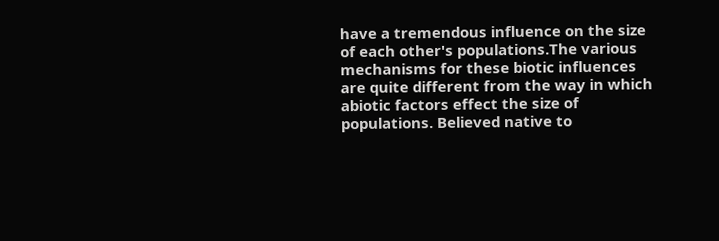have a tremendous influence on the size of each other's populations.The various mechanisms for these biotic influences are quite different from the way in which abiotic factors effect the size of populations. Believed native to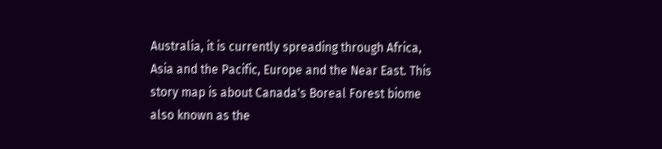Australia, it is currently spreading through Africa, Asia and the Pacific, Europe and the Near East. This story map is about Canada's Boreal Forest biome also known as the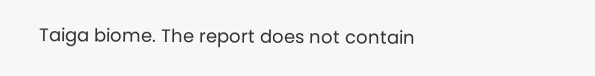Taiga biome. The report does not contain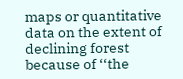maps or quantitative data on the extent of declining forest because of ‘‘the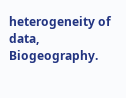heterogeneity of data, Biogeography.